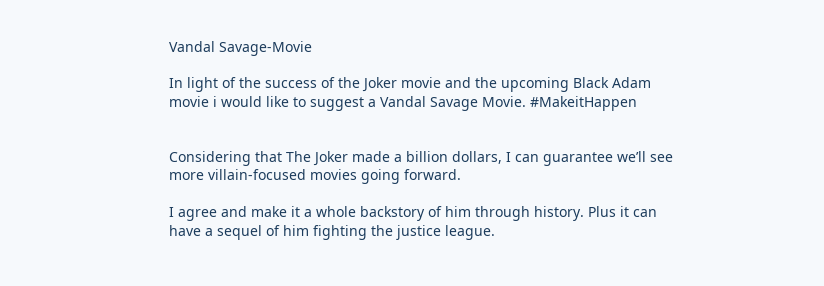Vandal Savage-Movie

In light of the success of the Joker movie and the upcoming Black Adam movie i would like to suggest a Vandal Savage Movie. #MakeitHappen


Considering that The Joker made a billion dollars, I can guarantee we’ll see more villain-focused movies going forward.

I agree and make it a whole backstory of him through history. Plus it can have a sequel of him fighting the justice league.